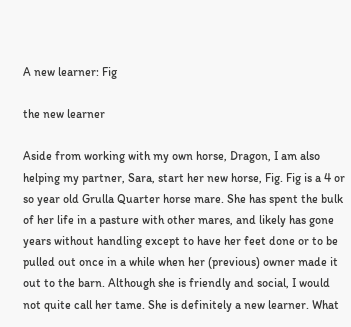A new learner: Fig

the new learner

Aside from working with my own horse, Dragon, I am also helping my partner, Sara, start her new horse, Fig. Fig is a 4 or so year old Grulla Quarter horse mare. She has spent the bulk of her life in a pasture with other mares, and likely has gone years without handling except to have her feet done or to be pulled out once in a while when her (previous) owner made it out to the barn. Although she is friendly and social, I would not quite call her tame. She is definitely a new learner. What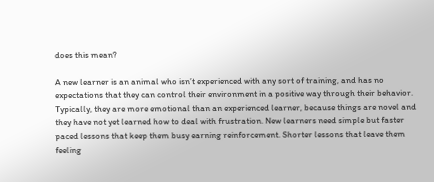does this mean?

A new learner is an animal who isn’t experienced with any sort of training, and has no expectations that they can control their environment in a positive way through their behavior. Typically, they are more emotional than an experienced learner, because things are novel and they have not yet learned how to deal with frustration. New learners need simple but faster paced lessons that keep them busy earning reinforcement. Shorter lessons that leave them feeling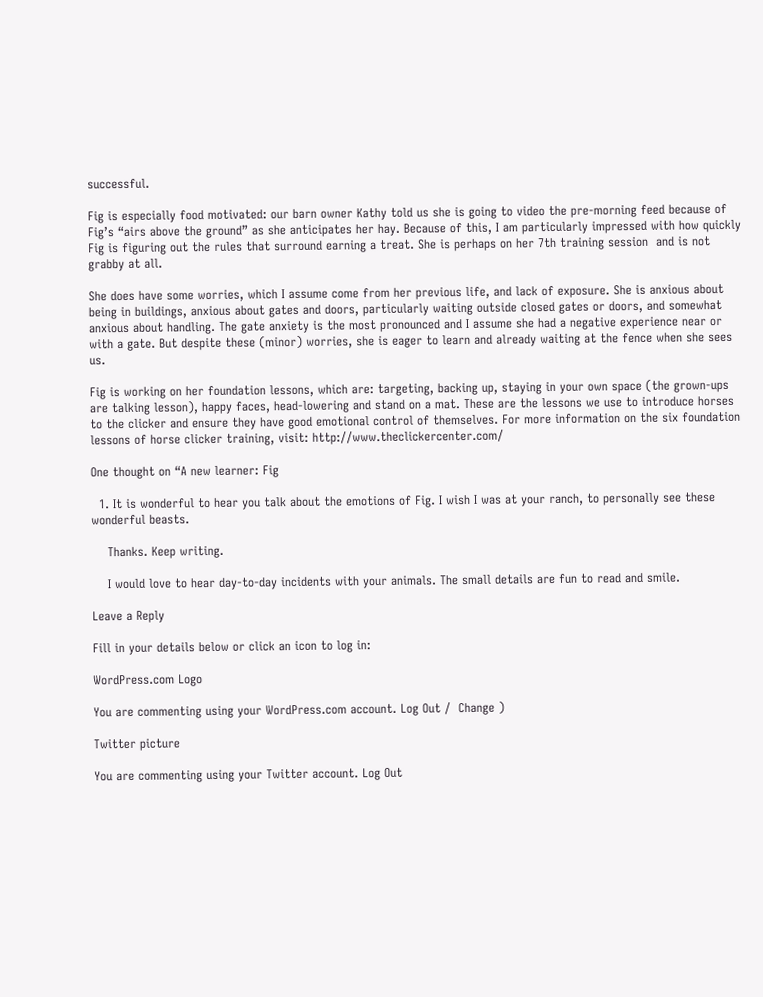successful.

Fig is especially food motivated: our barn owner Kathy told us she is going to video the pre-morning feed because of Fig’s “airs above the ground” as she anticipates her hay. Because of this, I am particularly impressed with how quickly Fig is figuring out the rules that surround earning a treat. She is perhaps on her 7th training session  and is not grabby at all.

She does have some worries, which I assume come from her previous life, and lack of exposure. She is anxious about being in buildings, anxious about gates and doors, particularly waiting outside closed gates or doors, and somewhat anxious about handling. The gate anxiety is the most pronounced and I assume she had a negative experience near or with a gate. But despite these (minor) worries, she is eager to learn and already waiting at the fence when she sees us.

Fig is working on her foundation lessons, which are: targeting, backing up, staying in your own space (the grown-ups are talking lesson), happy faces, head-lowering and stand on a mat. These are the lessons we use to introduce horses to the clicker and ensure they have good emotional control of themselves. For more information on the six foundation lessons of horse clicker training, visit: http://www.theclickercenter.com/

One thought on “A new learner: Fig

  1. It is wonderful to hear you talk about the emotions of Fig. I wish I was at your ranch, to personally see these wonderful beasts.

    Thanks. Keep writing.

    I would love to hear day-to-day incidents with your animals. The small details are fun to read and smile.

Leave a Reply

Fill in your details below or click an icon to log in:

WordPress.com Logo

You are commenting using your WordPress.com account. Log Out /  Change )

Twitter picture

You are commenting using your Twitter account. Log Out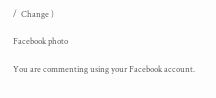/  Change )

Facebook photo

You are commenting using your Facebook account.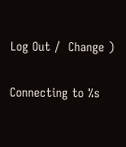Log Out /  Change )

Connecting to %s